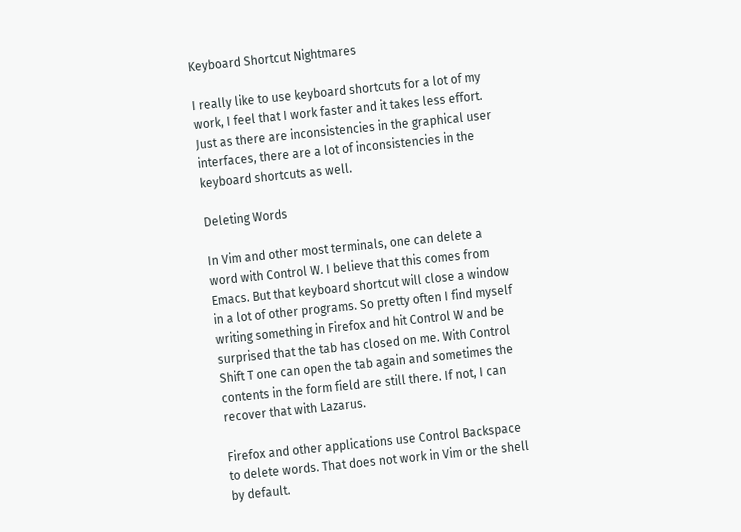Keyboard Shortcut Nightmares

I really like to use keyboard shortcuts for a lot of my work, I feel that I work faster and it takes less effort. Just as there are inconsistencies in the graphical user interfaces, there are a lot of inconsistencies in the keyboard shortcuts as well.

Deleting Words

In Vim and other most terminals, one can delete a word with Control W. I believe that this comes from Emacs. But that keyboard shortcut will close a window in a lot of other programs. So pretty often I find myself writing something in Firefox and hit Control W and be surprised that the tab has closed on me. With Control Shift T one can open the tab again and sometimes the contents in the form field are still there. If not, I can recover that with Lazarus.

Firefox and other applications use Control Backspace to delete words. That does not work in Vim or the shell by default.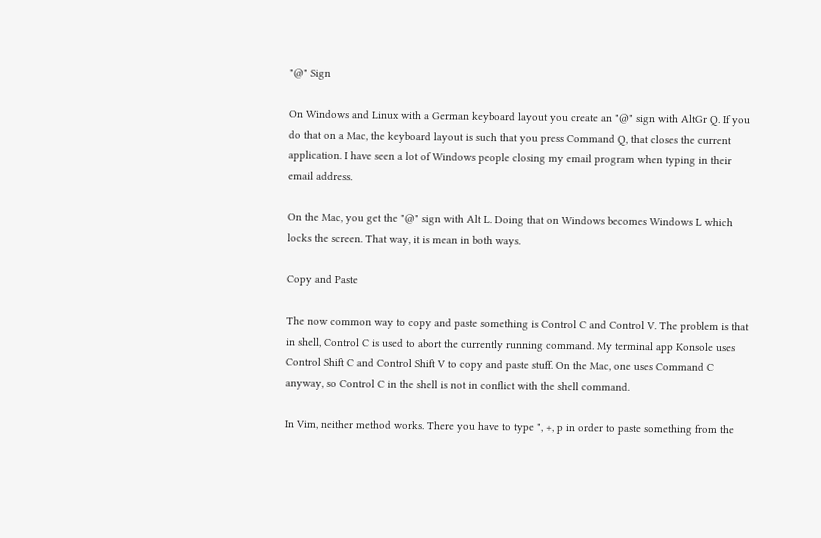"@" Sign

On Windows and Linux with a German keyboard layout you create an "@" sign with AltGr Q. If you do that on a Mac, the keyboard layout is such that you press Command Q, that closes the current application. I have seen a lot of Windows people closing my email program when typing in their email address.

On the Mac, you get the "@" sign with Alt L. Doing that on Windows becomes Windows L which locks the screen. That way, it is mean in both ways.

Copy and Paste

The now common way to copy and paste something is Control C and Control V. The problem is that in shell, Control C is used to abort the currently running command. My terminal app Konsole uses Control Shift C and Control Shift V to copy and paste stuff. On the Mac, one uses Command C anyway, so Control C in the shell is not in conflict with the shell command.

In Vim, neither method works. There you have to type ", +, p in order to paste something from the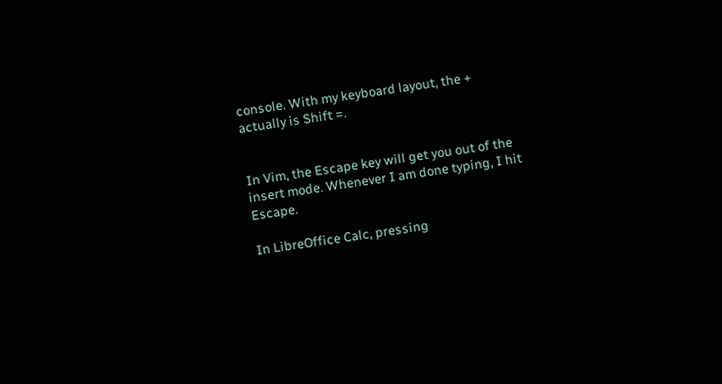console. With my keyboard layout, the + actually is Shift =.


In Vim, the Escape key will get you out of the insert mode. Whenever I am done typing, I hit Escape.

In LibreOffice Calc, pressing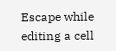Escape while editing a cell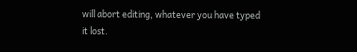will abort editing, whatever you have typed it lost.